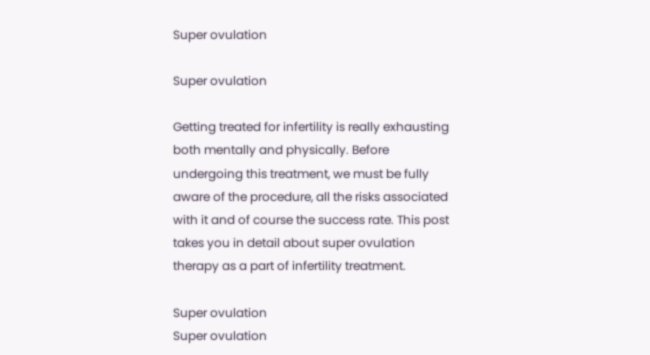Super ovulation

Super ovulation

Getting treated for infertility is really exhausting both mentally and physically. Before undergoing this treatment, we must be fully aware of the procedure, all the risks associated with it and of course the success rate. This post takes you in detail about super ovulation therapy as a part of infertility treatment.

Super ovulation
Super ovulation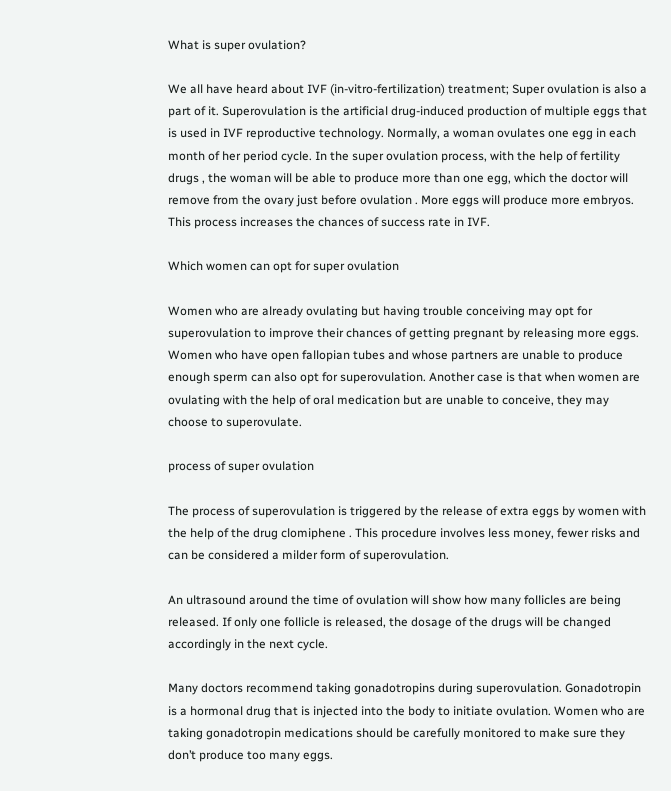What is super ovulation?

We all have heard about IVF (in-vitro-fertilization) treatment; Super ovulation is also a part of it. Superovulation is the artificial drug-induced production of multiple eggs that is used in IVF reproductive technology. Normally, a woman ovulates one egg in each month of her period cycle. In the super ovulation process, with the help of fertility drugs , the woman will be able to produce more than one egg, which the doctor will remove from the ovary just before ovulation . More eggs will produce more embryos. This process increases the chances of success rate in IVF.

Which women can opt for super ovulation

Women who are already ovulating but having trouble conceiving may opt for superovulation to improve their chances of getting pregnant by releasing more eggs. Women who have open fallopian tubes and whose partners are unable to produce enough sperm can also opt for superovulation. Another case is that when women are ovulating with the help of oral medication but are unable to conceive, they may choose to superovulate.

process of super ovulation

The process of superovulation is triggered by the release of extra eggs by women with the help of the drug clomiphene . This procedure involves less money, fewer risks and can be considered a milder form of superovulation.

An ultrasound around the time of ovulation will show how many follicles are being released. If only one follicle is released, the dosage of the drugs will be changed accordingly in the next cycle.

Many doctors recommend taking gonadotropins during superovulation. Gonadotropin is a hormonal drug that is injected into the body to initiate ovulation. Women who are taking gonadotropin medications should be carefully monitored to make sure they don’t produce too many eggs.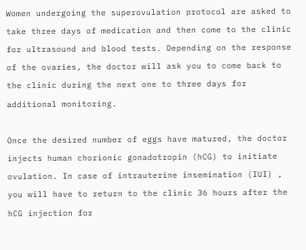Women undergoing the superovulation protocol are asked to take three days of medication and then come to the clinic for ultrasound and blood tests. Depending on the response of the ovaries, the doctor will ask you to come back to the clinic during the next one to three days for additional monitoring.

Once the desired number of eggs have matured, the doctor injects human chorionic gonadotropin (hCG) to initiate ovulation. In case of intrauterine insemination (IUI) , you will have to return to the clinic 36 hours after the hCG injection for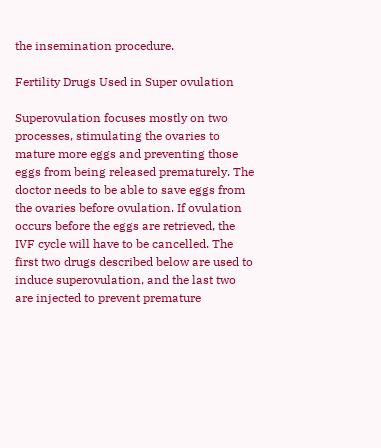the insemination procedure.

Fertility Drugs Used in Super ovulation

Superovulation focuses mostly on two processes, stimulating the ovaries to mature more eggs and preventing those eggs from being released prematurely. The doctor needs to be able to save eggs from the ovaries before ovulation. If ovulation occurs before the eggs are retrieved, the IVF cycle will have to be cancelled. The first two drugs described below are used to induce superovulation, and the last two are injected to prevent premature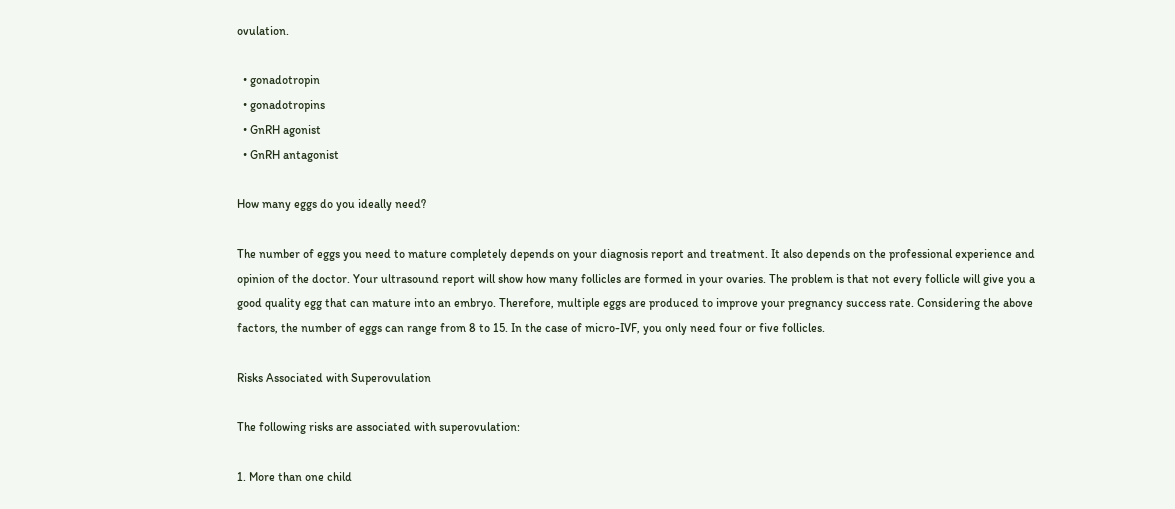ovulation.

  • gonadotropin
  • gonadotropins
  • GnRH agonist
  • GnRH antagonist

How many eggs do you ideally need?

The number of eggs you need to mature completely depends on your diagnosis report and treatment. It also depends on the professional experience and opinion of the doctor. Your ultrasound report will show how many follicles are formed in your ovaries. The problem is that not every follicle will give you a good quality egg that can mature into an embryo. Therefore, multiple eggs are produced to improve your pregnancy success rate. Considering the above factors, the number of eggs can range from 8 to 15. In the case of micro-IVF, you only need four or five follicles.

Risks Associated with Superovulation

The following risks are associated with superovulation:

1. More than one child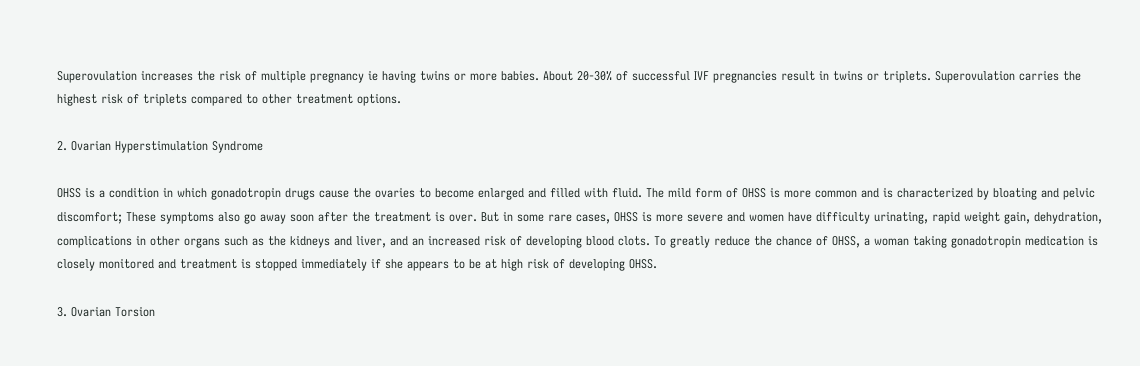Superovulation increases the risk of multiple pregnancy ie having twins or more babies. About 20-30% of successful IVF pregnancies result in twins or triplets. Superovulation carries the highest risk of triplets compared to other treatment options.

2. Ovarian Hyperstimulation Syndrome

OHSS is a condition in which gonadotropin drugs cause the ovaries to become enlarged and filled with fluid. The mild form of OHSS is more common and is characterized by bloating and pelvic discomfort; These symptoms also go away soon after the treatment is over. But in some rare cases, OHSS is more severe and women have difficulty urinating, rapid weight gain, dehydration, complications in other organs such as the kidneys and liver, and an increased risk of developing blood clots. To greatly reduce the chance of OHSS, a woman taking gonadotropin medication is closely monitored and treatment is stopped immediately if she appears to be at high risk of developing OHSS.

3. Ovarian Torsion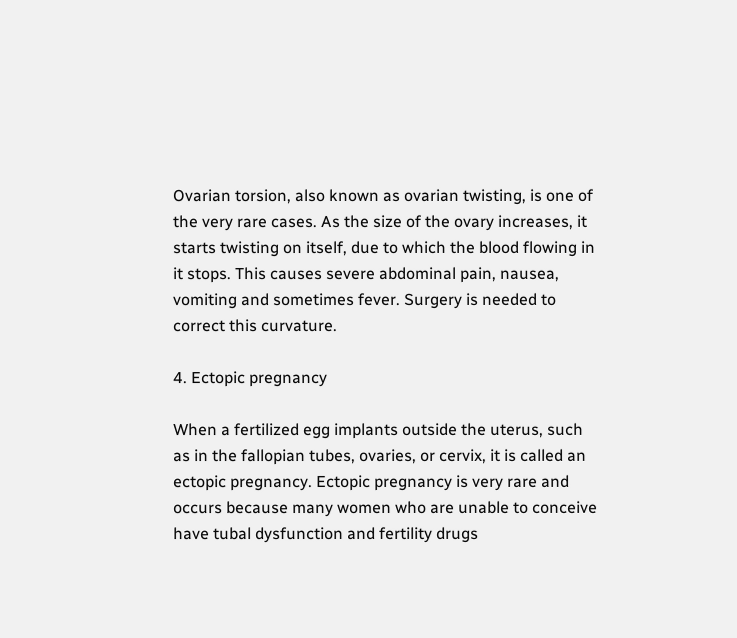Ovarian torsion, also known as ovarian twisting, is one of the very rare cases. As the size of the ovary increases, it starts twisting on itself, due to which the blood flowing in it stops. This causes severe abdominal pain, nausea, vomiting and sometimes fever. Surgery is needed to correct this curvature.

4. Ectopic pregnancy

When a fertilized egg implants outside the uterus, such as in the fallopian tubes, ovaries, or cervix, it is called an ectopic pregnancy. Ectopic pregnancy is very rare and occurs because many women who are unable to conceive have tubal dysfunction and fertility drugs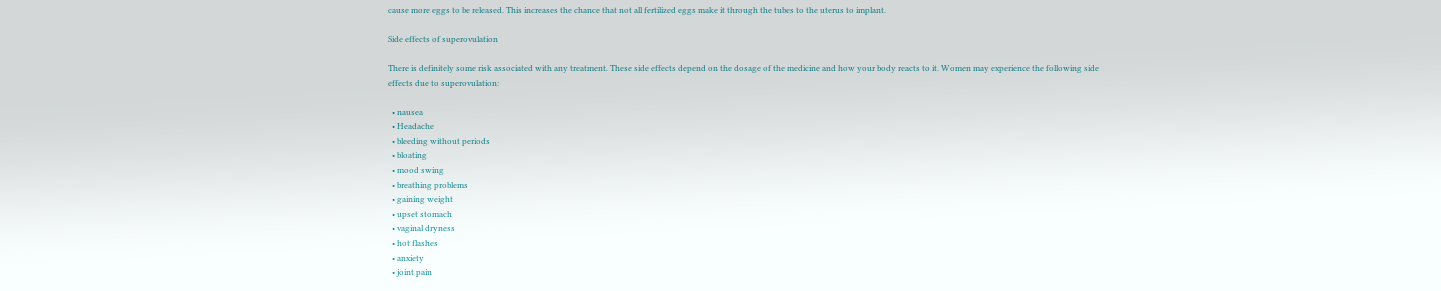cause more eggs to be released. This increases the chance that not all fertilized eggs make it through the tubes to the uterus to implant.

Side effects of superovulation

There is definitely some risk associated with any treatment. These side effects depend on the dosage of the medicine and how your body reacts to it. Women may experience the following side effects due to superovulation:

  • nausea
  • Headache
  • bleeding without periods
  • bloating
  • mood swing
  • breathing problems
  • gaining weight
  • upset stomach
  • vaginal dryness
  • hot flashes
  • anxiety
  • joint pain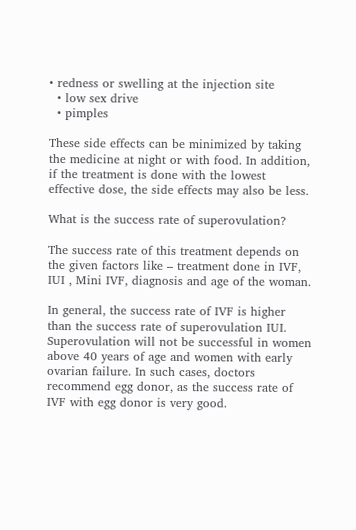• redness or swelling at the injection site
  • low sex drive
  • pimples

These side effects can be minimized by taking the medicine at night or with food. In addition, if the treatment is done with the lowest effective dose, the side effects may also be less.

What is the success rate of superovulation?

The success rate of this treatment depends on the given factors like – treatment done in IVF, IUI , Mini IVF, diagnosis and age of the woman.

In general, the success rate of IVF is higher than the success rate of superovulation IUI. Superovulation will not be successful in women above 40 years of age and women with early ovarian failure. In such cases, doctors recommend egg donor, as the success rate of IVF with egg donor is very good.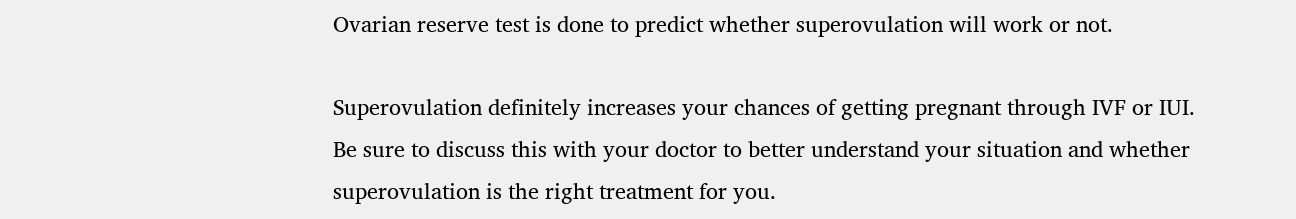Ovarian reserve test is done to predict whether superovulation will work or not.

Superovulation definitely increases your chances of getting pregnant through IVF or IUI. Be sure to discuss this with your doctor to better understand your situation and whether superovulation is the right treatment for you.